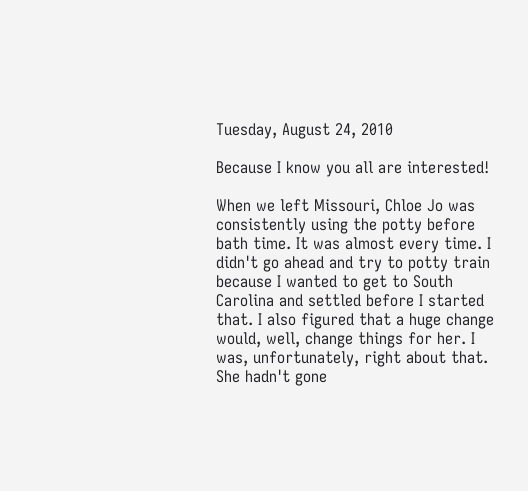Tuesday, August 24, 2010

Because I know you all are interested!

When we left Missouri, Chloe Jo was consistently using the potty before bath time. It was almost every time. I didn't go ahead and try to potty train because I wanted to get to South Carolina and settled before I started that. I also figured that a huge change would, well, change things for her. I was, unfortunately, right about that. She hadn't gone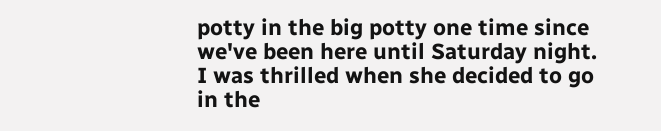potty in the big potty one time since we've been here until Saturday night. I was thrilled when she decided to go in the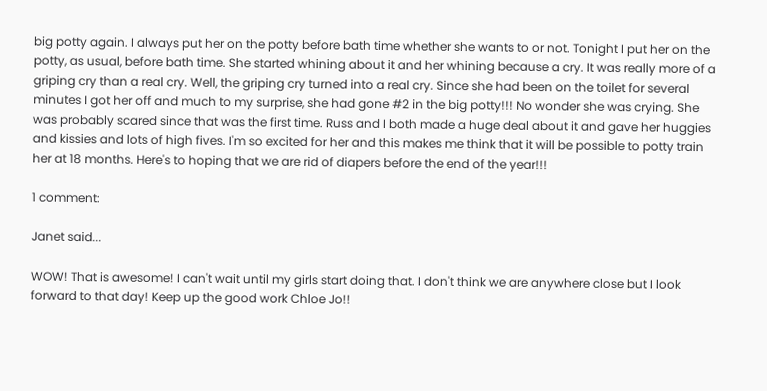big potty again. I always put her on the potty before bath time whether she wants to or not. Tonight I put her on the potty, as usual, before bath time. She started whining about it and her whining because a cry. It was really more of a griping cry than a real cry. Well, the griping cry turned into a real cry. Since she had been on the toilet for several minutes I got her off and much to my surprise, she had gone #2 in the big potty!!! No wonder she was crying. She was probably scared since that was the first time. Russ and I both made a huge deal about it and gave her huggies and kissies and lots of high fives. I'm so excited for her and this makes me think that it will be possible to potty train her at 18 months. Here's to hoping that we are rid of diapers before the end of the year!!!

1 comment:

Janet said...

WOW! That is awesome! I can't wait until my girls start doing that. I don't think we are anywhere close but I look forward to that day! Keep up the good work Chloe Jo!!